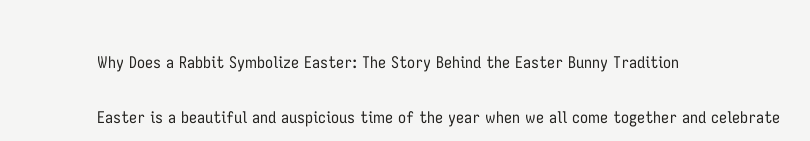Why Does a Rabbit Symbolize Easter: The Story Behind the Easter Bunny Tradition

Easter is a beautiful and auspicious time of the year when we all come together and celebrate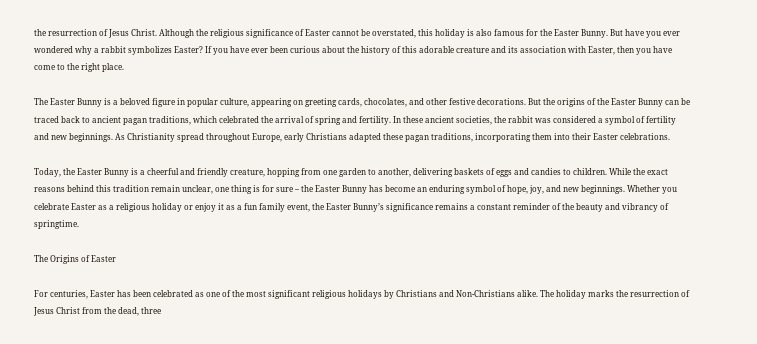the resurrection of Jesus Christ. Although the religious significance of Easter cannot be overstated, this holiday is also famous for the Easter Bunny. But have you ever wondered why a rabbit symbolizes Easter? If you have ever been curious about the history of this adorable creature and its association with Easter, then you have come to the right place.

The Easter Bunny is a beloved figure in popular culture, appearing on greeting cards, chocolates, and other festive decorations. But the origins of the Easter Bunny can be traced back to ancient pagan traditions, which celebrated the arrival of spring and fertility. In these ancient societies, the rabbit was considered a symbol of fertility and new beginnings. As Christianity spread throughout Europe, early Christians adapted these pagan traditions, incorporating them into their Easter celebrations.

Today, the Easter Bunny is a cheerful and friendly creature, hopping from one garden to another, delivering baskets of eggs and candies to children. While the exact reasons behind this tradition remain unclear, one thing is for sure – the Easter Bunny has become an enduring symbol of hope, joy, and new beginnings. Whether you celebrate Easter as a religious holiday or enjoy it as a fun family event, the Easter Bunny’s significance remains a constant reminder of the beauty and vibrancy of springtime.

The Origins of Easter

For centuries, Easter has been celebrated as one of the most significant religious holidays by Christians and Non-Christians alike. The holiday marks the resurrection of Jesus Christ from the dead, three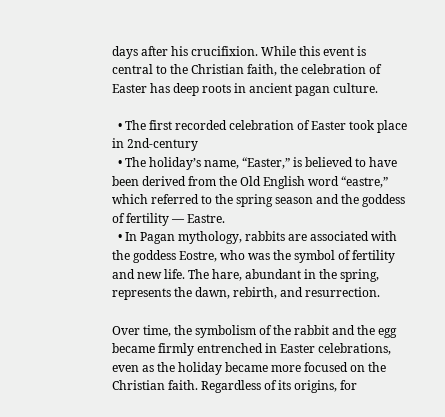days after his crucifixion. While this event is central to the Christian faith, the celebration of Easter has deep roots in ancient pagan culture.

  • The first recorded celebration of Easter took place in 2nd-century
  • The holiday’s name, “Easter,” is believed to have been derived from the Old English word “eastre,” which referred to the spring season and the goddess of fertility — Eastre.
  • In Pagan mythology, rabbits are associated with the goddess Eostre, who was the symbol of fertility and new life. The hare, abundant in the spring, represents the dawn, rebirth, and resurrection.

Over time, the symbolism of the rabbit and the egg became firmly entrenched in Easter celebrations, even as the holiday became more focused on the Christian faith. Regardless of its origins, for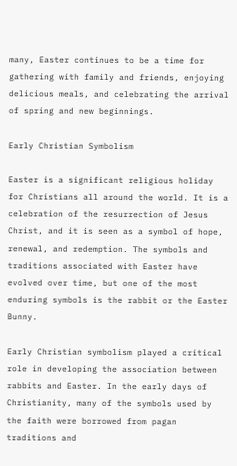many, Easter continues to be a time for gathering with family and friends, enjoying delicious meals, and celebrating the arrival of spring and new beginnings.

Early Christian Symbolism

Easter is a significant religious holiday for Christians all around the world. It is a celebration of the resurrection of Jesus Christ, and it is seen as a symbol of hope, renewal, and redemption. The symbols and traditions associated with Easter have evolved over time, but one of the most enduring symbols is the rabbit or the Easter Bunny.

Early Christian symbolism played a critical role in developing the association between rabbits and Easter. In the early days of Christianity, many of the symbols used by the faith were borrowed from pagan traditions and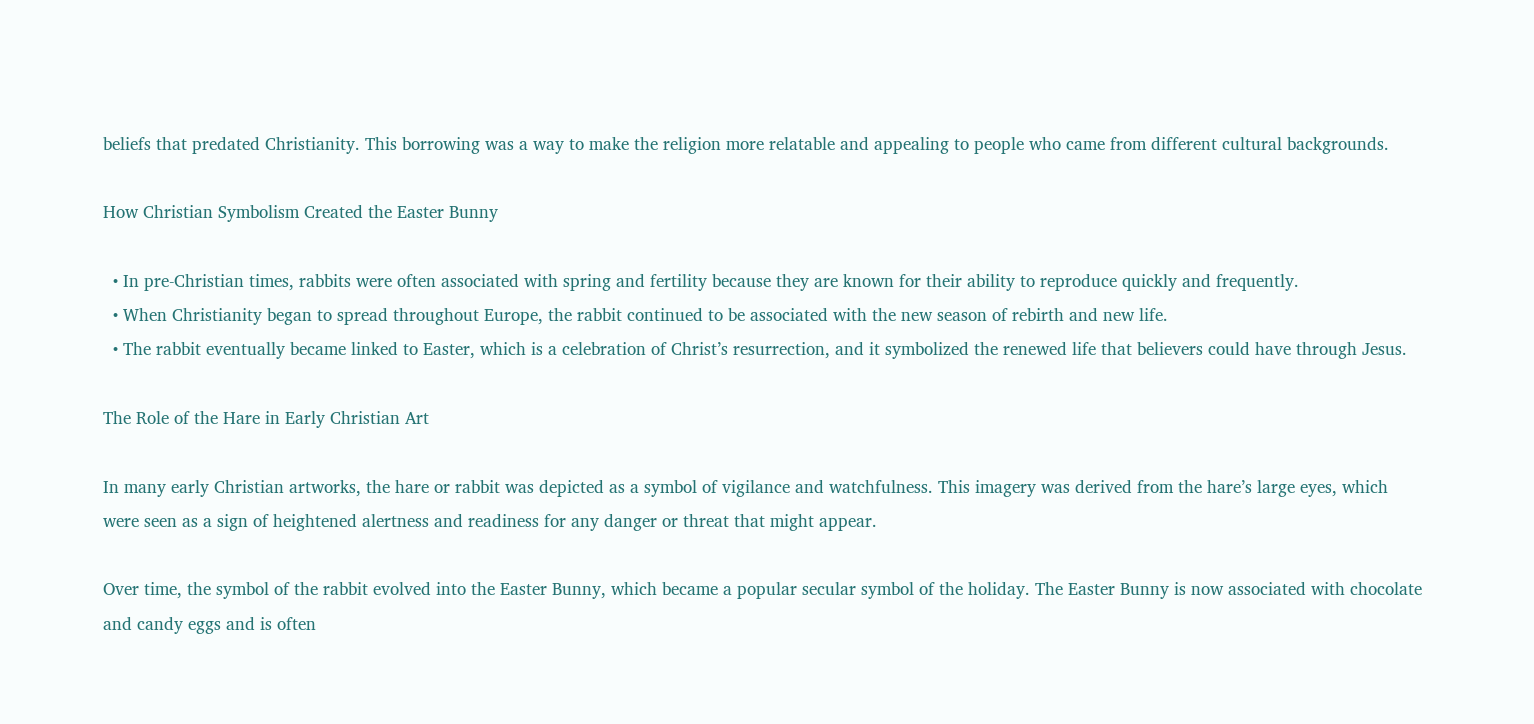beliefs that predated Christianity. This borrowing was a way to make the religion more relatable and appealing to people who came from different cultural backgrounds.

How Christian Symbolism Created the Easter Bunny

  • In pre-Christian times, rabbits were often associated with spring and fertility because they are known for their ability to reproduce quickly and frequently.
  • When Christianity began to spread throughout Europe, the rabbit continued to be associated with the new season of rebirth and new life.
  • The rabbit eventually became linked to Easter, which is a celebration of Christ’s resurrection, and it symbolized the renewed life that believers could have through Jesus.

The Role of the Hare in Early Christian Art

In many early Christian artworks, the hare or rabbit was depicted as a symbol of vigilance and watchfulness. This imagery was derived from the hare’s large eyes, which were seen as a sign of heightened alertness and readiness for any danger or threat that might appear.

Over time, the symbol of the rabbit evolved into the Easter Bunny, which became a popular secular symbol of the holiday. The Easter Bunny is now associated with chocolate and candy eggs and is often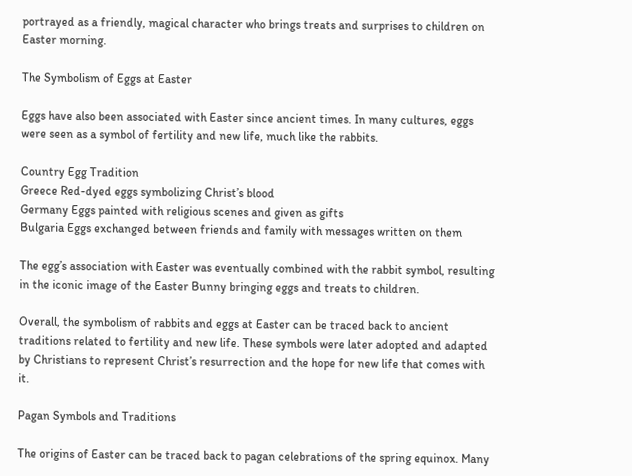portrayed as a friendly, magical character who brings treats and surprises to children on Easter morning.

The Symbolism of Eggs at Easter

Eggs have also been associated with Easter since ancient times. In many cultures, eggs were seen as a symbol of fertility and new life, much like the rabbits.

Country Egg Tradition
Greece Red-dyed eggs symbolizing Christ’s blood
Germany Eggs painted with religious scenes and given as gifts
Bulgaria Eggs exchanged between friends and family with messages written on them

The egg’s association with Easter was eventually combined with the rabbit symbol, resulting in the iconic image of the Easter Bunny bringing eggs and treats to children.

Overall, the symbolism of rabbits and eggs at Easter can be traced back to ancient traditions related to fertility and new life. These symbols were later adopted and adapted by Christians to represent Christ’s resurrection and the hope for new life that comes with it.

Pagan Symbols and Traditions

The origins of Easter can be traced back to pagan celebrations of the spring equinox. Many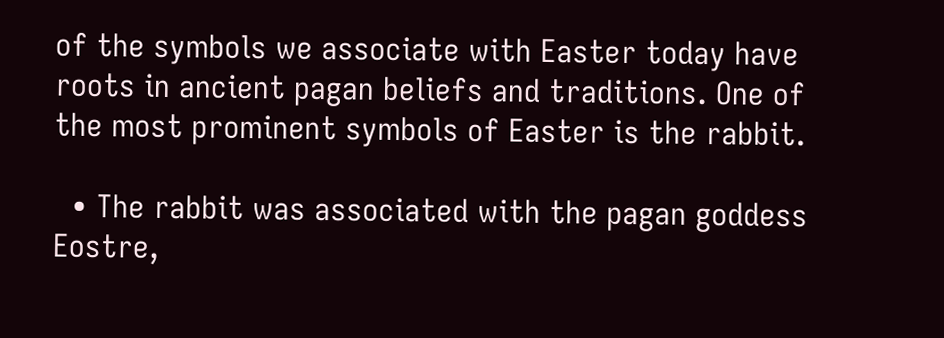of the symbols we associate with Easter today have roots in ancient pagan beliefs and traditions. One of the most prominent symbols of Easter is the rabbit.

  • The rabbit was associated with the pagan goddess Eostre,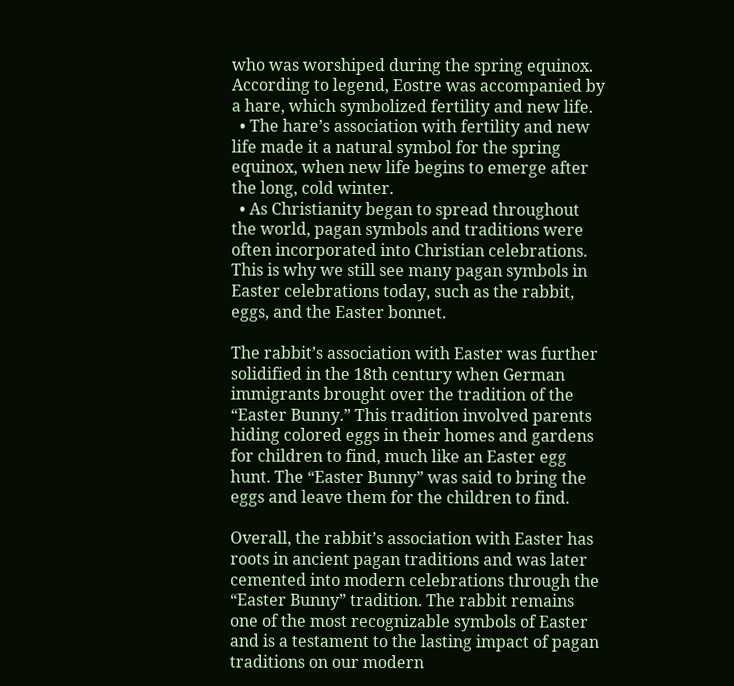who was worshiped during the spring equinox. According to legend, Eostre was accompanied by a hare, which symbolized fertility and new life.
  • The hare’s association with fertility and new life made it a natural symbol for the spring equinox, when new life begins to emerge after the long, cold winter.
  • As Christianity began to spread throughout the world, pagan symbols and traditions were often incorporated into Christian celebrations. This is why we still see many pagan symbols in Easter celebrations today, such as the rabbit, eggs, and the Easter bonnet.

The rabbit’s association with Easter was further solidified in the 18th century when German immigrants brought over the tradition of the “Easter Bunny.” This tradition involved parents hiding colored eggs in their homes and gardens for children to find, much like an Easter egg hunt. The “Easter Bunny” was said to bring the eggs and leave them for the children to find.

Overall, the rabbit’s association with Easter has roots in ancient pagan traditions and was later cemented into modern celebrations through the “Easter Bunny” tradition. The rabbit remains one of the most recognizable symbols of Easter and is a testament to the lasting impact of pagan traditions on our modern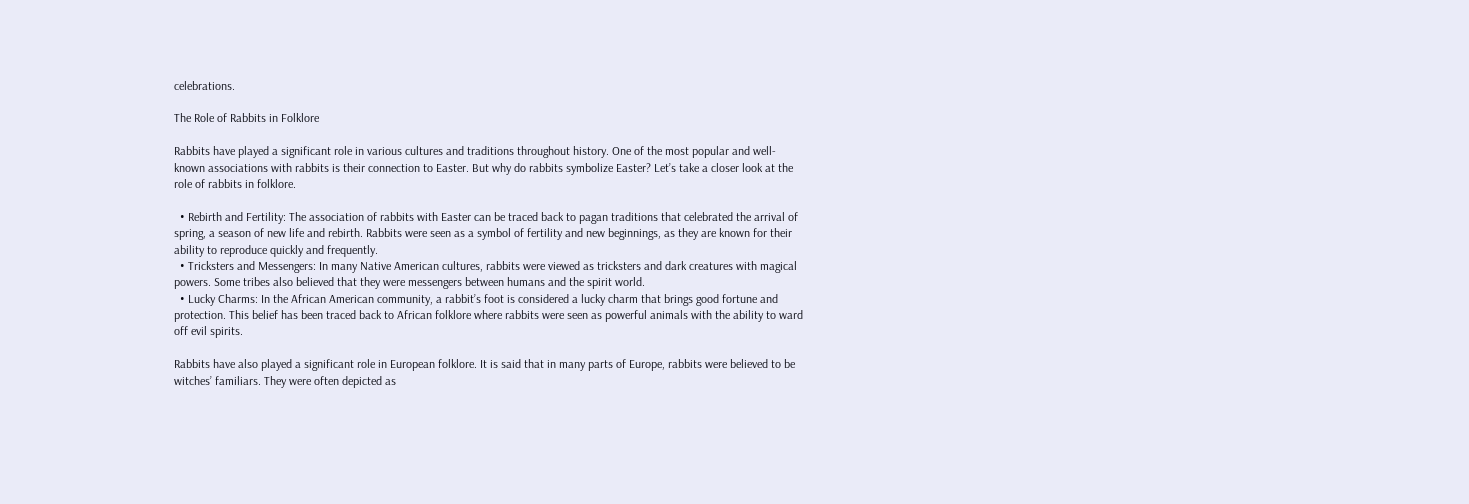celebrations.

The Role of Rabbits in Folklore

Rabbits have played a significant role in various cultures and traditions throughout history. One of the most popular and well-known associations with rabbits is their connection to Easter. But why do rabbits symbolize Easter? Let’s take a closer look at the role of rabbits in folklore.

  • Rebirth and Fertility: The association of rabbits with Easter can be traced back to pagan traditions that celebrated the arrival of spring, a season of new life and rebirth. Rabbits were seen as a symbol of fertility and new beginnings, as they are known for their ability to reproduce quickly and frequently.
  • Tricksters and Messengers: In many Native American cultures, rabbits were viewed as tricksters and dark creatures with magical powers. Some tribes also believed that they were messengers between humans and the spirit world.
  • Lucky Charms: In the African American community, a rabbit’s foot is considered a lucky charm that brings good fortune and protection. This belief has been traced back to African folklore where rabbits were seen as powerful animals with the ability to ward off evil spirits.

Rabbits have also played a significant role in European folklore. It is said that in many parts of Europe, rabbits were believed to be witches’ familiars. They were often depicted as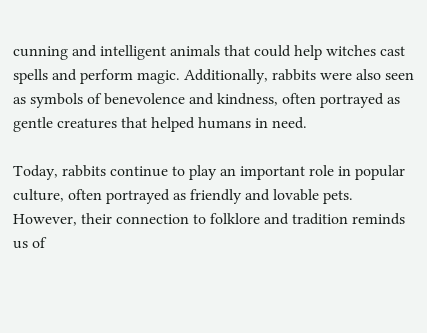cunning and intelligent animals that could help witches cast spells and perform magic. Additionally, rabbits were also seen as symbols of benevolence and kindness, often portrayed as gentle creatures that helped humans in need.

Today, rabbits continue to play an important role in popular culture, often portrayed as friendly and lovable pets. However, their connection to folklore and tradition reminds us of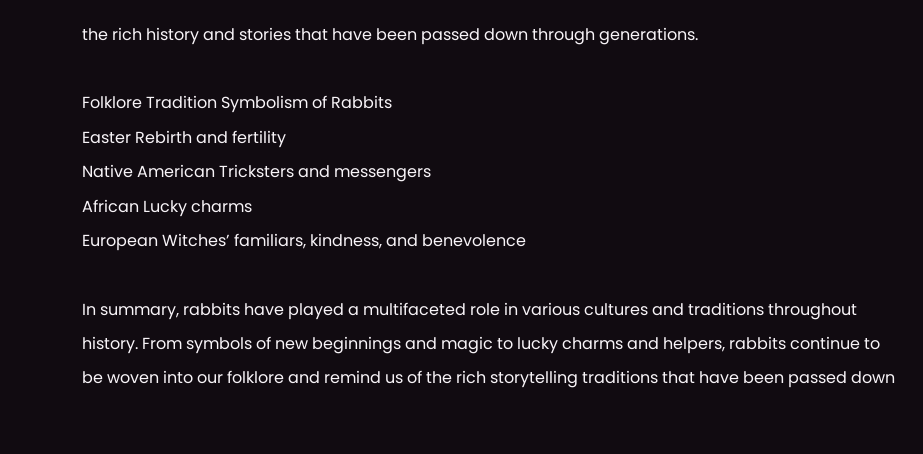the rich history and stories that have been passed down through generations.

Folklore Tradition Symbolism of Rabbits
Easter Rebirth and fertility
Native American Tricksters and messengers
African Lucky charms
European Witches’ familiars, kindness, and benevolence

In summary, rabbits have played a multifaceted role in various cultures and traditions throughout history. From symbols of new beginnings and magic to lucky charms and helpers, rabbits continue to be woven into our folklore and remind us of the rich storytelling traditions that have been passed down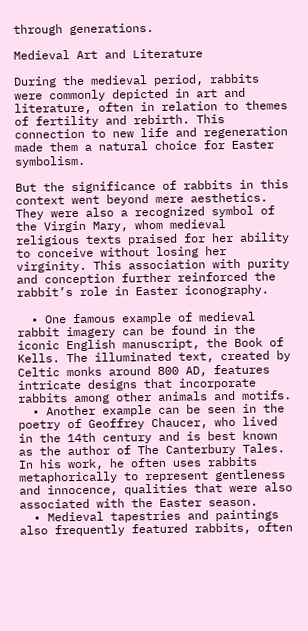through generations.

Medieval Art and Literature

During the medieval period, rabbits were commonly depicted in art and literature, often in relation to themes of fertility and rebirth. This connection to new life and regeneration made them a natural choice for Easter symbolism.

But the significance of rabbits in this context went beyond mere aesthetics. They were also a recognized symbol of the Virgin Mary, whom medieval religious texts praised for her ability to conceive without losing her virginity. This association with purity and conception further reinforced the rabbit’s role in Easter iconography.

  • One famous example of medieval rabbit imagery can be found in the iconic English manuscript, the Book of Kells. The illuminated text, created by Celtic monks around 800 AD, features intricate designs that incorporate rabbits among other animals and motifs.
  • Another example can be seen in the poetry of Geoffrey Chaucer, who lived in the 14th century and is best known as the author of The Canterbury Tales. In his work, he often uses rabbits metaphorically to represent gentleness and innocence, qualities that were also associated with the Easter season.
  • Medieval tapestries and paintings also frequently featured rabbits, often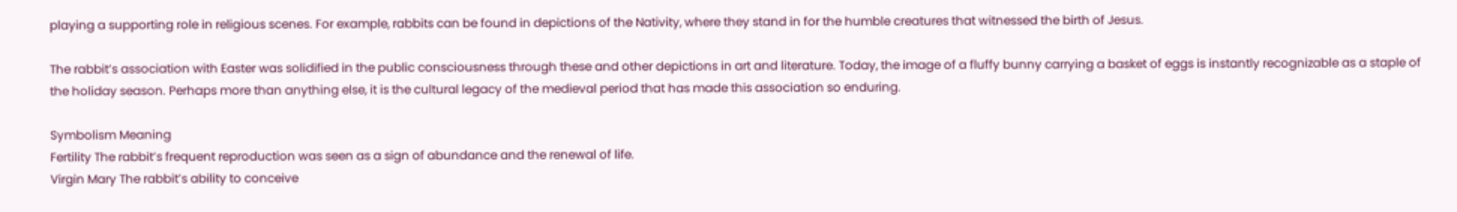playing a supporting role in religious scenes. For example, rabbits can be found in depictions of the Nativity, where they stand in for the humble creatures that witnessed the birth of Jesus.

The rabbit’s association with Easter was solidified in the public consciousness through these and other depictions in art and literature. Today, the image of a fluffy bunny carrying a basket of eggs is instantly recognizable as a staple of the holiday season. Perhaps more than anything else, it is the cultural legacy of the medieval period that has made this association so enduring.

Symbolism Meaning
Fertility The rabbit’s frequent reproduction was seen as a sign of abundance and the renewal of life.
Virgin Mary The rabbit’s ability to conceive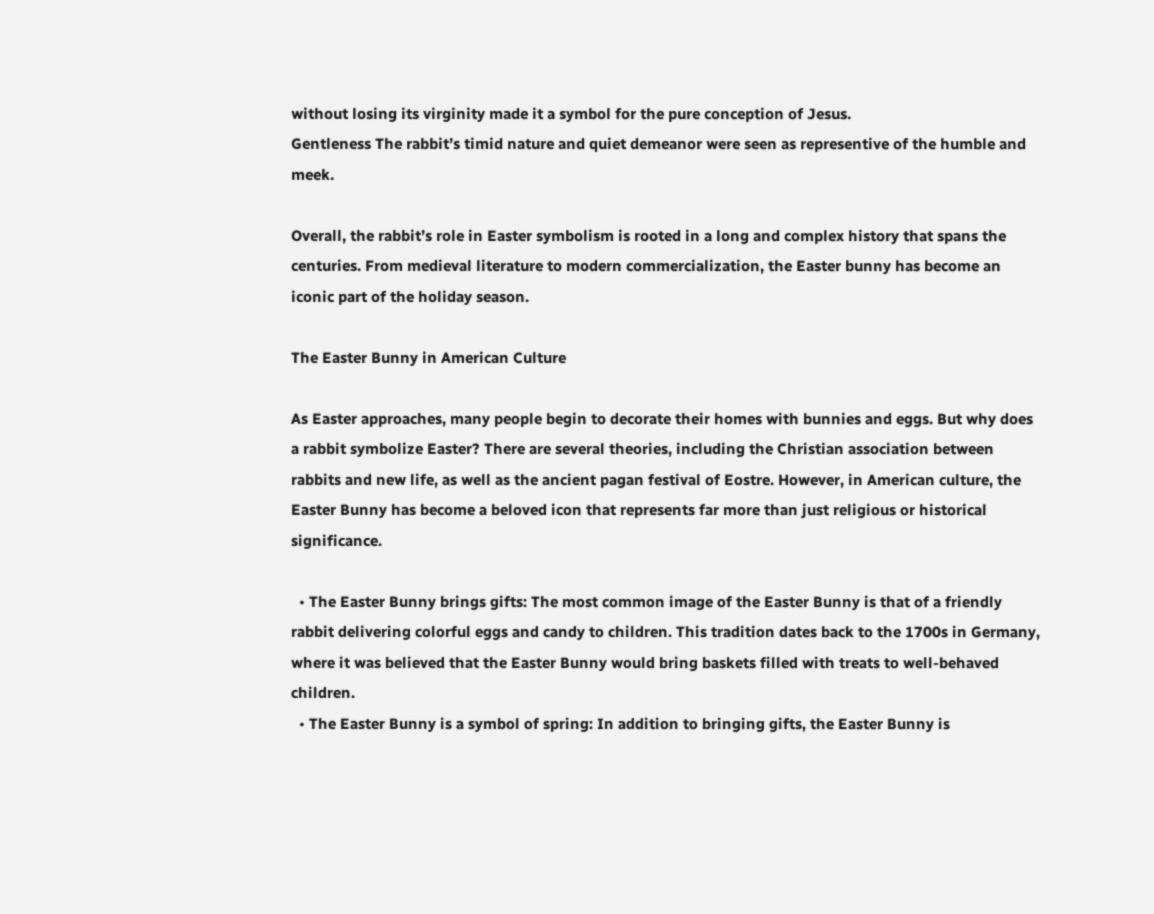without losing its virginity made it a symbol for the pure conception of Jesus.
Gentleness The rabbit’s timid nature and quiet demeanor were seen as representive of the humble and meek.

Overall, the rabbit’s role in Easter symbolism is rooted in a long and complex history that spans the centuries. From medieval literature to modern commercialization, the Easter bunny has become an iconic part of the holiday season.

The Easter Bunny in American Culture

As Easter approaches, many people begin to decorate their homes with bunnies and eggs. But why does a rabbit symbolize Easter? There are several theories, including the Christian association between rabbits and new life, as well as the ancient pagan festival of Eostre. However, in American culture, the Easter Bunny has become a beloved icon that represents far more than just religious or historical significance.

  • The Easter Bunny brings gifts: The most common image of the Easter Bunny is that of a friendly rabbit delivering colorful eggs and candy to children. This tradition dates back to the 1700s in Germany, where it was believed that the Easter Bunny would bring baskets filled with treats to well-behaved children.
  • The Easter Bunny is a symbol of spring: In addition to bringing gifts, the Easter Bunny is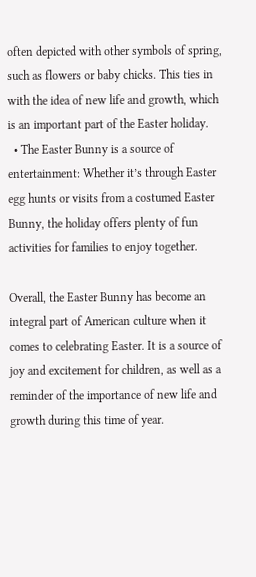often depicted with other symbols of spring, such as flowers or baby chicks. This ties in with the idea of new life and growth, which is an important part of the Easter holiday.
  • The Easter Bunny is a source of entertainment: Whether it’s through Easter egg hunts or visits from a costumed Easter Bunny, the holiday offers plenty of fun activities for families to enjoy together.

Overall, the Easter Bunny has become an integral part of American culture when it comes to celebrating Easter. It is a source of joy and excitement for children, as well as a reminder of the importance of new life and growth during this time of year.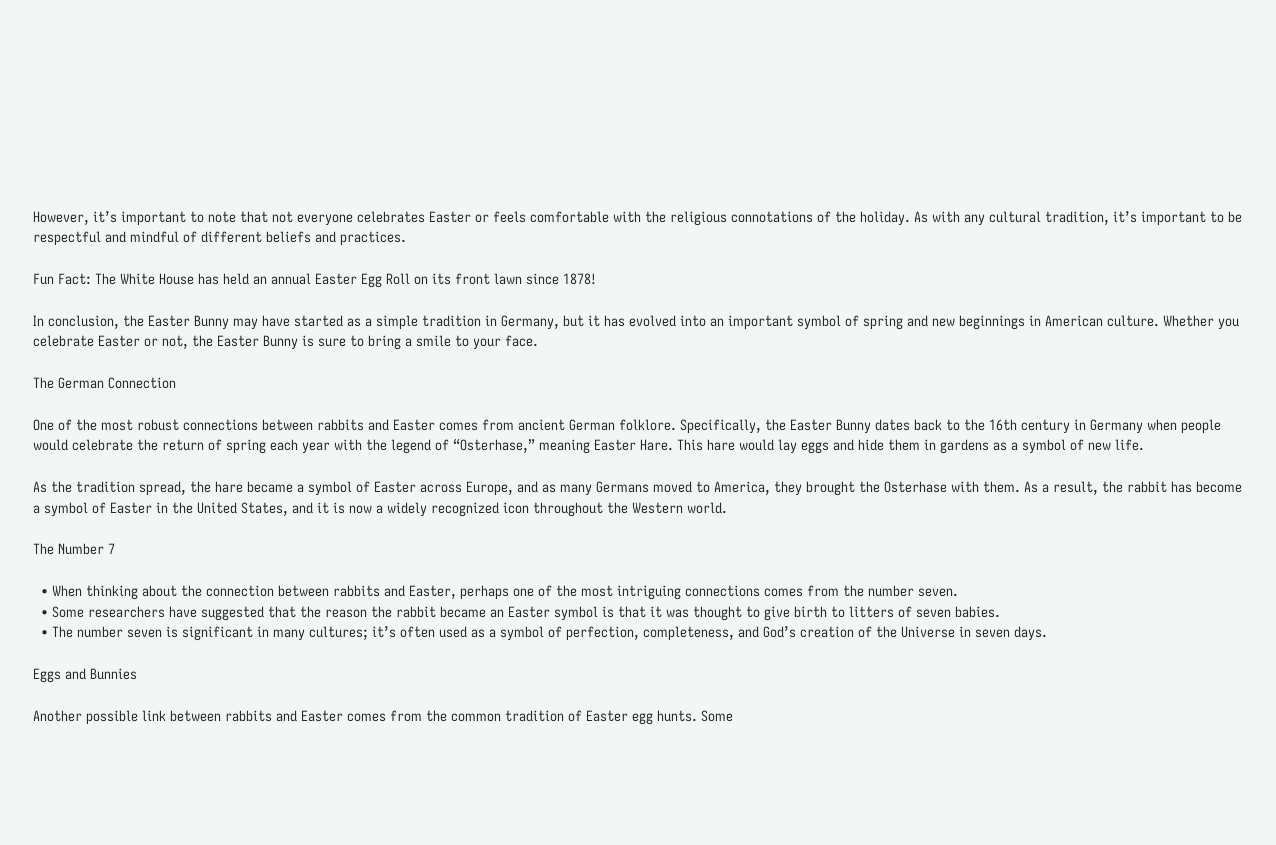However, it’s important to note that not everyone celebrates Easter or feels comfortable with the religious connotations of the holiday. As with any cultural tradition, it’s important to be respectful and mindful of different beliefs and practices.

Fun Fact: The White House has held an annual Easter Egg Roll on its front lawn since 1878!

In conclusion, the Easter Bunny may have started as a simple tradition in Germany, but it has evolved into an important symbol of spring and new beginnings in American culture. Whether you celebrate Easter or not, the Easter Bunny is sure to bring a smile to your face.

The German Connection

One of the most robust connections between rabbits and Easter comes from ancient German folklore. Specifically, the Easter Bunny dates back to the 16th century in Germany when people would celebrate the return of spring each year with the legend of “Osterhase,” meaning Easter Hare. This hare would lay eggs and hide them in gardens as a symbol of new life.

As the tradition spread, the hare became a symbol of Easter across Europe, and as many Germans moved to America, they brought the Osterhase with them. As a result, the rabbit has become a symbol of Easter in the United States, and it is now a widely recognized icon throughout the Western world.

The Number 7

  • When thinking about the connection between rabbits and Easter, perhaps one of the most intriguing connections comes from the number seven.
  • Some researchers have suggested that the reason the rabbit became an Easter symbol is that it was thought to give birth to litters of seven babies.
  • The number seven is significant in many cultures; it’s often used as a symbol of perfection, completeness, and God’s creation of the Universe in seven days.

Eggs and Bunnies

Another possible link between rabbits and Easter comes from the common tradition of Easter egg hunts. Some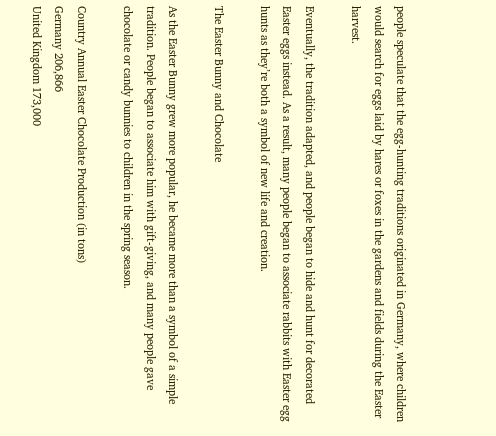people speculate that the egg-hunting traditions originated in Germany, where children would search for eggs laid by hares or foxes in the gardens and fields during the Easter harvest.

Eventually, the tradition adapted, and people began to hide and hunt for decorated Easter eggs instead. As a result, many people began to associate rabbits with Easter egg hunts as they’re both a symbol of new life and creation.

The Easter Bunny and Chocolate

As the Easter Bunny grew more popular, he became more than a symbol of a simple tradition. People began to associate him with gift-giving, and many people gave chocolate or candy bunnies to children in the spring season.

Country Annual Easter Chocolate Production (in tons)
Germany 206,866
United Kingdom 173,000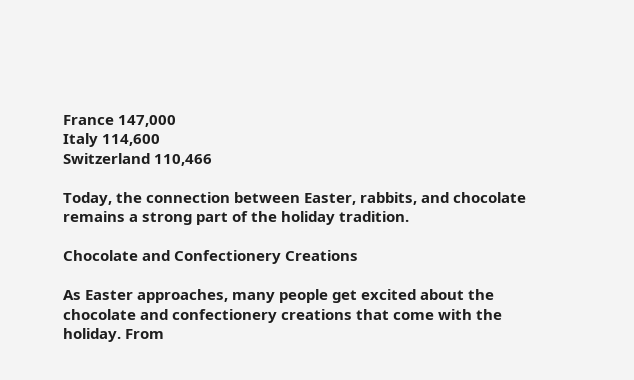France 147,000
Italy 114,600
Switzerland 110,466

Today, the connection between Easter, rabbits, and chocolate remains a strong part of the holiday tradition.

Chocolate and Confectionery Creations

As Easter approaches, many people get excited about the chocolate and confectionery creations that come with the holiday. From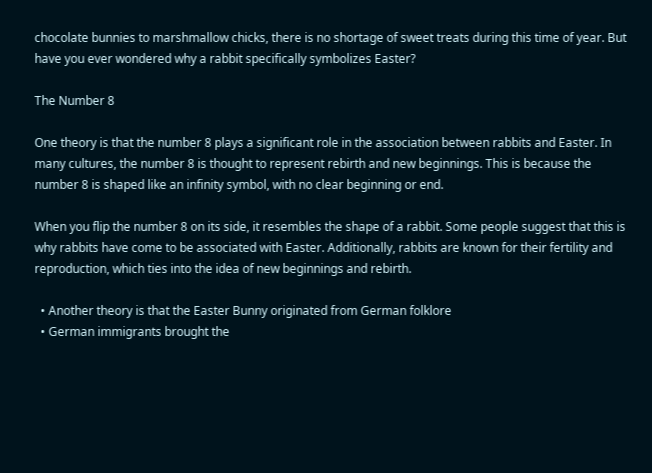chocolate bunnies to marshmallow chicks, there is no shortage of sweet treats during this time of year. But have you ever wondered why a rabbit specifically symbolizes Easter?

The Number 8

One theory is that the number 8 plays a significant role in the association between rabbits and Easter. In many cultures, the number 8 is thought to represent rebirth and new beginnings. This is because the number 8 is shaped like an infinity symbol, with no clear beginning or end.

When you flip the number 8 on its side, it resembles the shape of a rabbit. Some people suggest that this is why rabbits have come to be associated with Easter. Additionally, rabbits are known for their fertility and reproduction, which ties into the idea of new beginnings and rebirth.

  • Another theory is that the Easter Bunny originated from German folklore
  • German immigrants brought the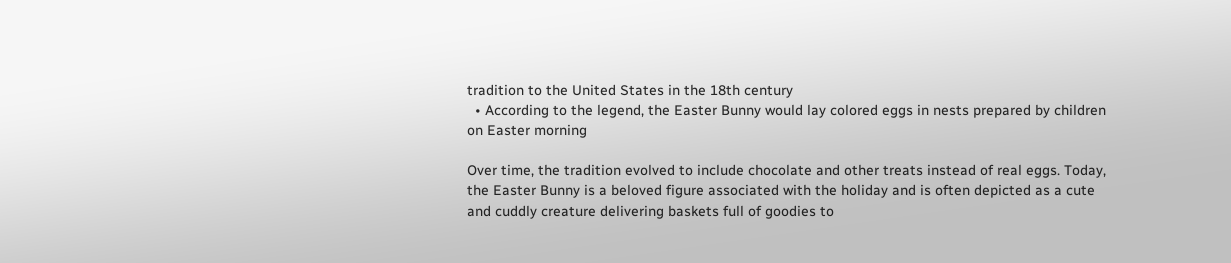tradition to the United States in the 18th century
  • According to the legend, the Easter Bunny would lay colored eggs in nests prepared by children on Easter morning

Over time, the tradition evolved to include chocolate and other treats instead of real eggs. Today, the Easter Bunny is a beloved figure associated with the holiday and is often depicted as a cute and cuddly creature delivering baskets full of goodies to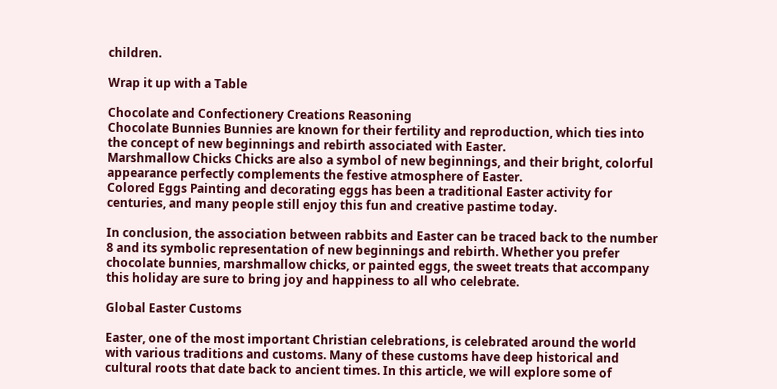children.

Wrap it up with a Table

Chocolate and Confectionery Creations Reasoning
Chocolate Bunnies Bunnies are known for their fertility and reproduction, which ties into the concept of new beginnings and rebirth associated with Easter.
Marshmallow Chicks Chicks are also a symbol of new beginnings, and their bright, colorful appearance perfectly complements the festive atmosphere of Easter.
Colored Eggs Painting and decorating eggs has been a traditional Easter activity for centuries, and many people still enjoy this fun and creative pastime today.

In conclusion, the association between rabbits and Easter can be traced back to the number 8 and its symbolic representation of new beginnings and rebirth. Whether you prefer chocolate bunnies, marshmallow chicks, or painted eggs, the sweet treats that accompany this holiday are sure to bring joy and happiness to all who celebrate.

Global Easter Customs

Easter, one of the most important Christian celebrations, is celebrated around the world with various traditions and customs. Many of these customs have deep historical and cultural roots that date back to ancient times. In this article, we will explore some of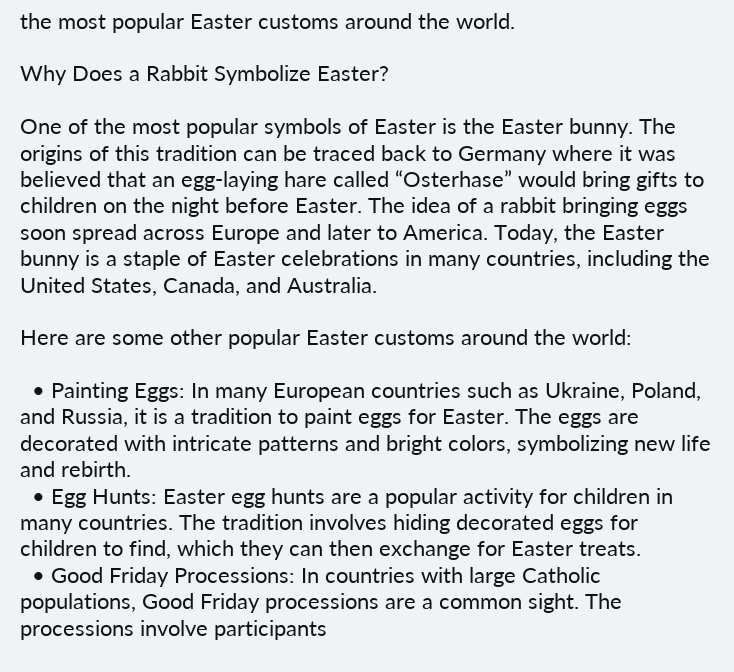the most popular Easter customs around the world.

Why Does a Rabbit Symbolize Easter?

One of the most popular symbols of Easter is the Easter bunny. The origins of this tradition can be traced back to Germany where it was believed that an egg-laying hare called “Osterhase” would bring gifts to children on the night before Easter. The idea of a rabbit bringing eggs soon spread across Europe and later to America. Today, the Easter bunny is a staple of Easter celebrations in many countries, including the United States, Canada, and Australia.

Here are some other popular Easter customs around the world:

  • Painting Eggs: In many European countries such as Ukraine, Poland, and Russia, it is a tradition to paint eggs for Easter. The eggs are decorated with intricate patterns and bright colors, symbolizing new life and rebirth.
  • Egg Hunts: Easter egg hunts are a popular activity for children in many countries. The tradition involves hiding decorated eggs for children to find, which they can then exchange for Easter treats.
  • Good Friday Processions: In countries with large Catholic populations, Good Friday processions are a common sight. The processions involve participants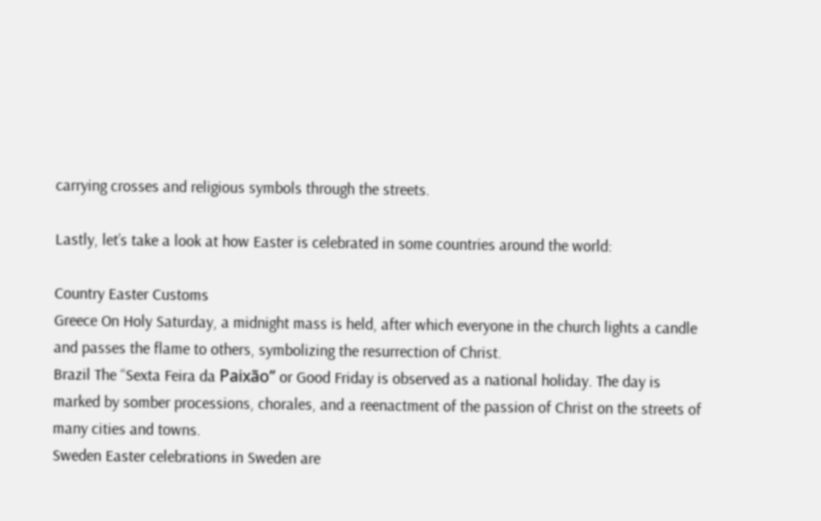carrying crosses and religious symbols through the streets.

Lastly, let’s take a look at how Easter is celebrated in some countries around the world:

Country Easter Customs
Greece On Holy Saturday, a midnight mass is held, after which everyone in the church lights a candle and passes the flame to others, symbolizing the resurrection of Christ.
Brazil The “Sexta Feira da Paixão” or Good Friday is observed as a national holiday. The day is marked by somber processions, chorales, and a reenactment of the passion of Christ on the streets of many cities and towns.
Sweden Easter celebrations in Sweden are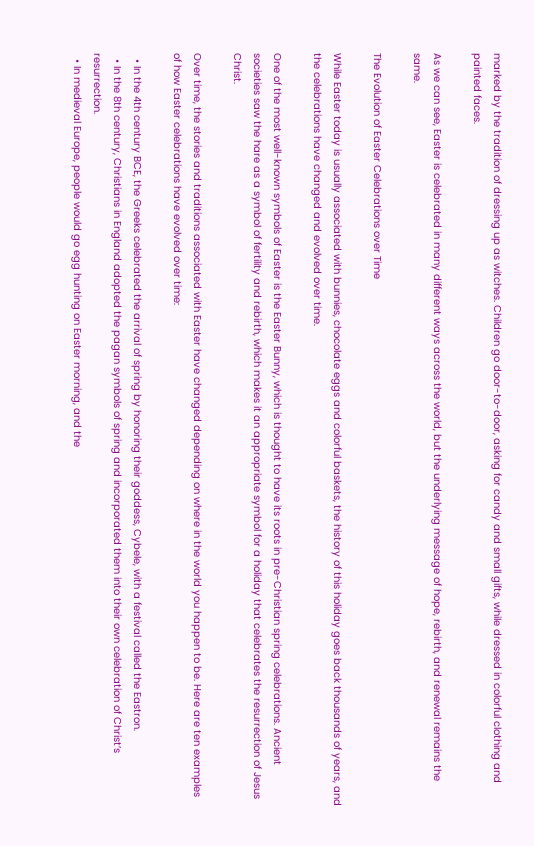marked by the tradition of dressing up as witches. Children go door-to-door, asking for candy and small gifts, while dressed in colorful clothing and painted faces.

As we can see, Easter is celebrated in many different ways across the world, but the underlying message of hope, rebirth, and renewal remains the same.

The Evolution of Easter Celebrations over Time

While Easter today is usually associated with bunnies, chocolate eggs and colorful baskets, the history of this holiday goes back thousands of years, and the celebrations have changed and evolved over time.

One of the most well-known symbols of Easter is the Easter Bunny, which is thought to have its roots in pre-Christian spring celebrations. Ancient societies saw the hare as a symbol of fertility and rebirth, which makes it an appropriate symbol for a holiday that celebrates the resurrection of Jesus Christ.

Over time, the stories and traditions associated with Easter have changed depending on where in the world you happen to be. Here are ten examples of how Easter celebrations have evolved over time:

  • In the 4th century BCE, the Greeks celebrated the arrival of spring by honoring their goddess, Cybele, with a festival called the Eastron.
  • In the 8th century, Christians in England adopted the pagan symbols of spring and incorporated them into their own celebration of Christ’s resurrection.
  • In medieval Europe, people would go egg hunting on Easter morning, and the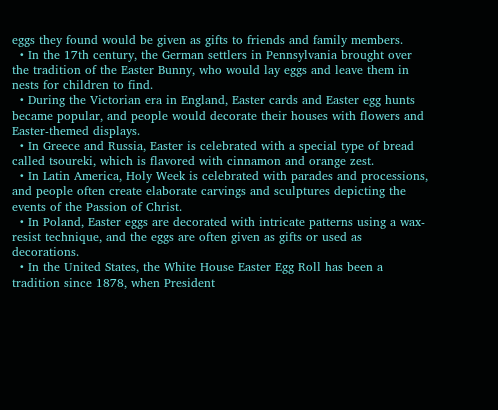eggs they found would be given as gifts to friends and family members.
  • In the 17th century, the German settlers in Pennsylvania brought over the tradition of the Easter Bunny, who would lay eggs and leave them in nests for children to find.
  • During the Victorian era in England, Easter cards and Easter egg hunts became popular, and people would decorate their houses with flowers and Easter-themed displays.
  • In Greece and Russia, Easter is celebrated with a special type of bread called tsoureki, which is flavored with cinnamon and orange zest.
  • In Latin America, Holy Week is celebrated with parades and processions, and people often create elaborate carvings and sculptures depicting the events of the Passion of Christ.
  • In Poland, Easter eggs are decorated with intricate patterns using a wax-resist technique, and the eggs are often given as gifts or used as decorations.
  • In the United States, the White House Easter Egg Roll has been a tradition since 1878, when President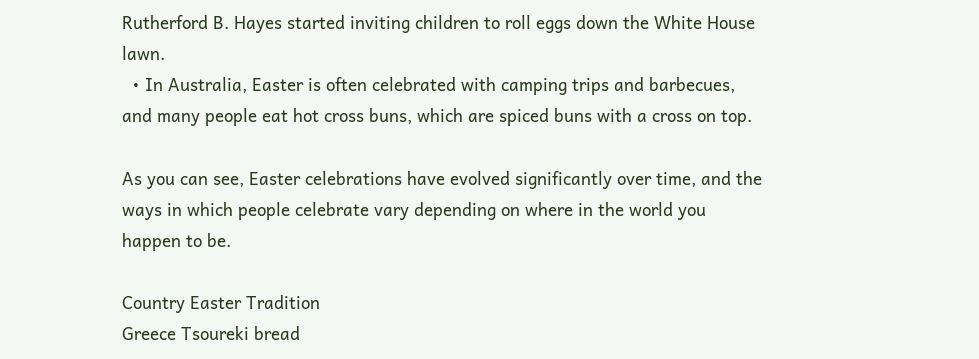Rutherford B. Hayes started inviting children to roll eggs down the White House lawn.
  • In Australia, Easter is often celebrated with camping trips and barbecues, and many people eat hot cross buns, which are spiced buns with a cross on top.

As you can see, Easter celebrations have evolved significantly over time, and the ways in which people celebrate vary depending on where in the world you happen to be.

Country Easter Tradition
Greece Tsoureki bread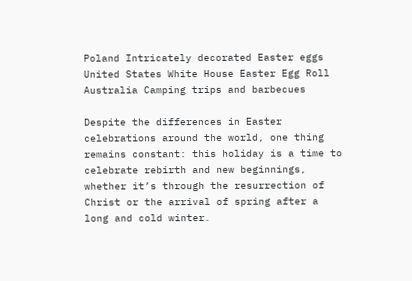Poland Intricately decorated Easter eggs
United States White House Easter Egg Roll
Australia Camping trips and barbecues

Despite the differences in Easter celebrations around the world, one thing remains constant: this holiday is a time to celebrate rebirth and new beginnings, whether it’s through the resurrection of Christ or the arrival of spring after a long and cold winter.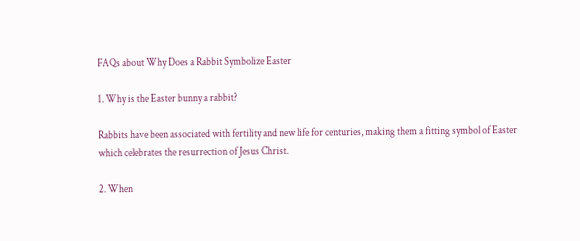FAQs about Why Does a Rabbit Symbolize Easter

1. Why is the Easter bunny a rabbit?

Rabbits have been associated with fertility and new life for centuries, making them a fitting symbol of Easter which celebrates the resurrection of Jesus Christ.

2. When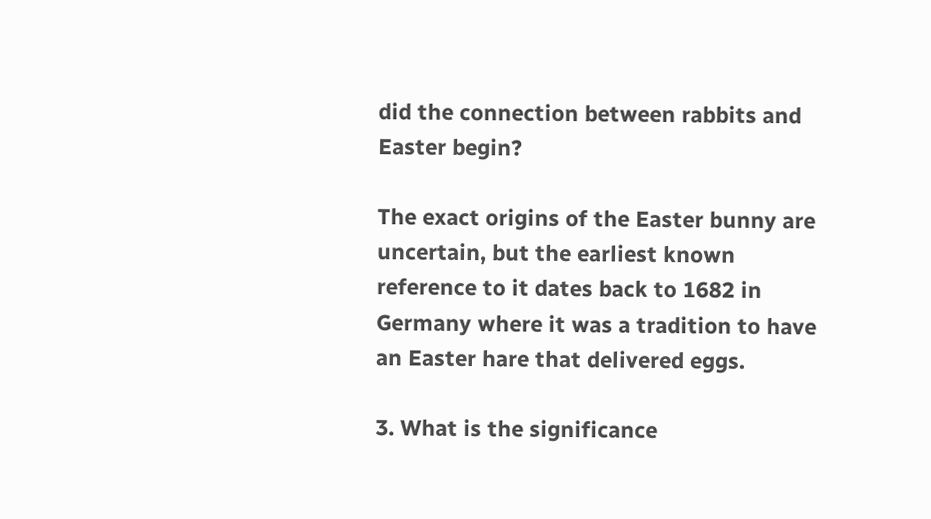did the connection between rabbits and Easter begin?

The exact origins of the Easter bunny are uncertain, but the earliest known reference to it dates back to 1682 in Germany where it was a tradition to have an Easter hare that delivered eggs.

3. What is the significance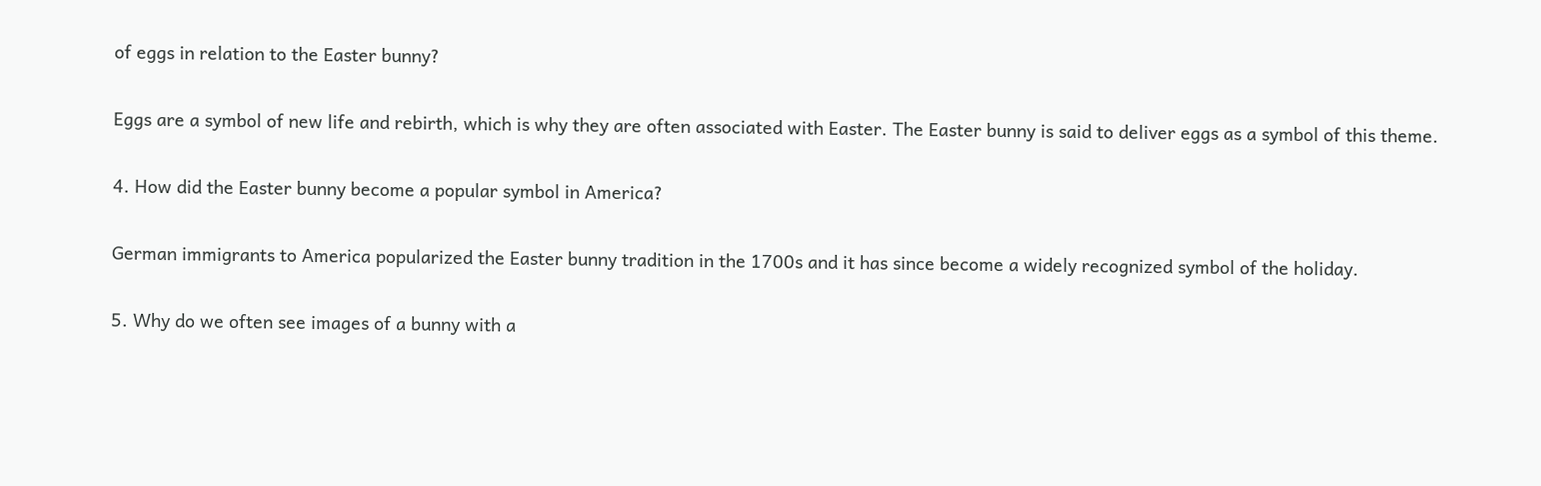of eggs in relation to the Easter bunny?

Eggs are a symbol of new life and rebirth, which is why they are often associated with Easter. The Easter bunny is said to deliver eggs as a symbol of this theme.

4. How did the Easter bunny become a popular symbol in America?

German immigrants to America popularized the Easter bunny tradition in the 1700s and it has since become a widely recognized symbol of the holiday.

5. Why do we often see images of a bunny with a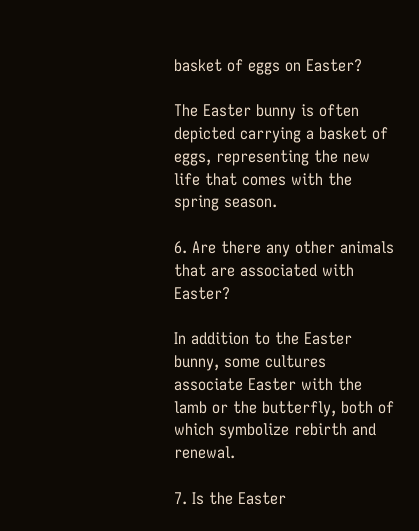basket of eggs on Easter?

The Easter bunny is often depicted carrying a basket of eggs, representing the new life that comes with the spring season.

6. Are there any other animals that are associated with Easter?

In addition to the Easter bunny, some cultures associate Easter with the lamb or the butterfly, both of which symbolize rebirth and renewal.

7. Is the Easter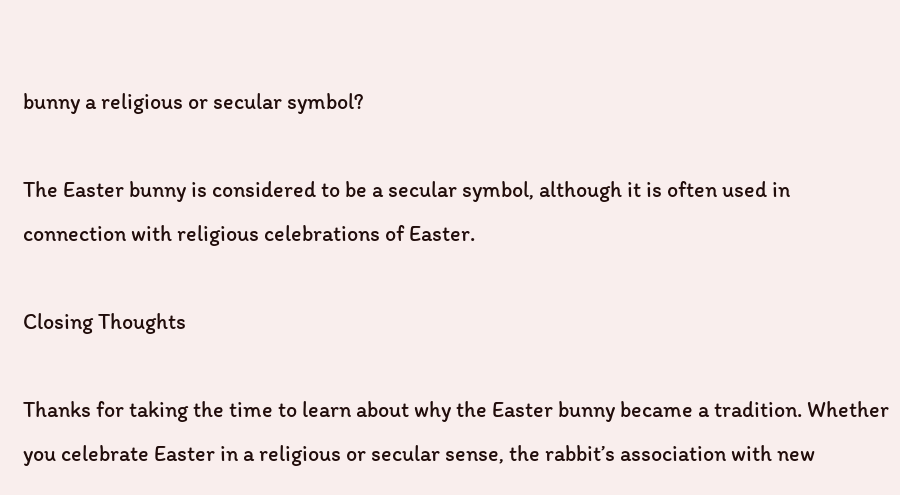bunny a religious or secular symbol?

The Easter bunny is considered to be a secular symbol, although it is often used in connection with religious celebrations of Easter.

Closing Thoughts

Thanks for taking the time to learn about why the Easter bunny became a tradition. Whether you celebrate Easter in a religious or secular sense, the rabbit’s association with new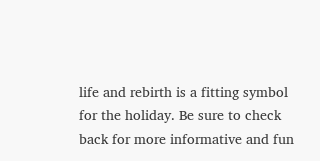life and rebirth is a fitting symbol for the holiday. Be sure to check back for more informative and fun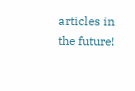articles in the future!